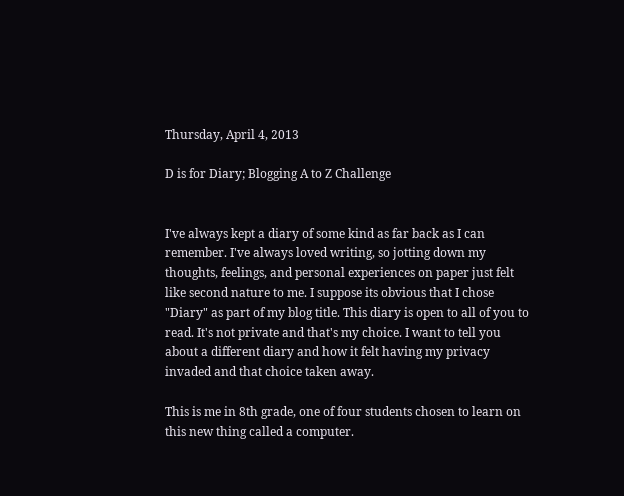Thursday, April 4, 2013

D is for Diary; Blogging A to Z Challenge


I've always kept a diary of some kind as far back as I can remember. I've always loved writing, so jotting down my thoughts, feelings, and personal experiences on paper just felt like second nature to me. I suppose its obvious that I chose "Diary" as part of my blog title. This diary is open to all of you to read. It's not private and that's my choice. I want to tell you about a different diary and how it felt having my privacy invaded and that choice taken away.

This is me in 8th grade, one of four students chosen to learn on this new thing called a computer.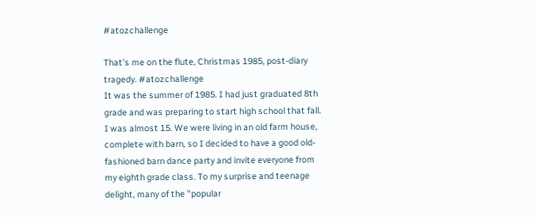#atozchallenge

That's me on the flute, Christmas 1985, post-diary tragedy. #atozchallenge
It was the summer of 1985. I had just graduated 8th grade and was preparing to start high school that fall. I was almost 15. We were living in an old farm house, complete with barn, so I decided to have a good old-fashioned barn dance party and invite everyone from my eighth grade class. To my surprise and teenage delight, many of the "popular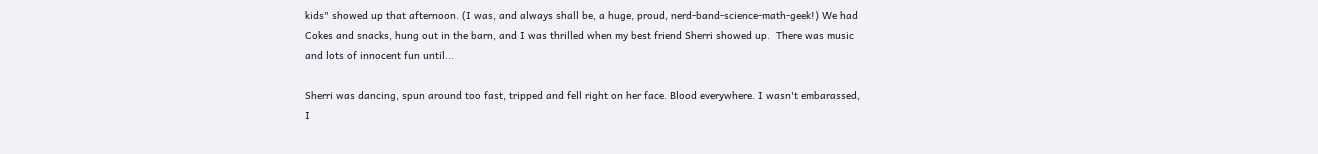kids" showed up that afternoon. (I was, and always shall be, a huge, proud, nerd-band-science-math-geek!) We had Cokes and snacks, hung out in the barn, and I was thrilled when my best friend Sherri showed up.  There was music and lots of innocent fun until...

Sherri was dancing, spun around too fast, tripped and fell right on her face. Blood everywhere. I wasn't embarassed, I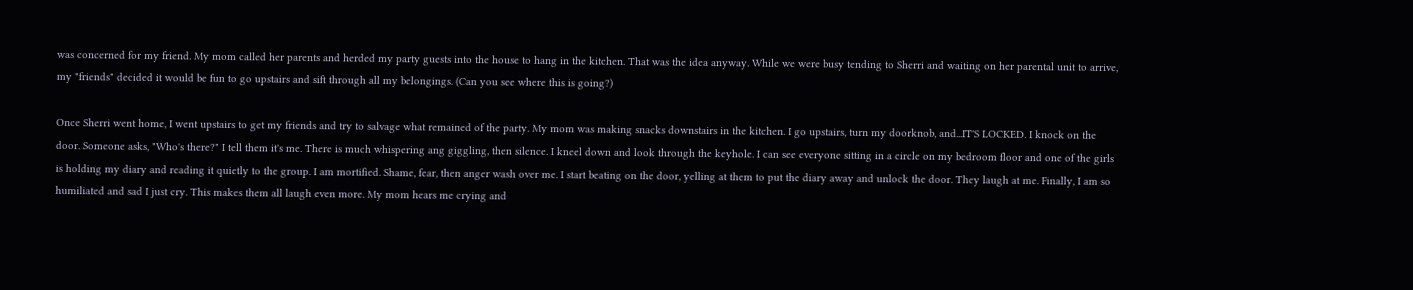was concerned for my friend. My mom called her parents and herded my party guests into the house to hang in the kitchen. That was the idea anyway. While we were busy tending to Sherri and waiting on her parental unit to arrive, my "friends" decided it would be fun to go upstairs and sift through all my belongings. (Can you see where this is going?)

Once Sherri went home, I went upstairs to get my friends and try to salvage what remained of the party. My mom was making snacks downstairs in the kitchen. I go upstairs, turn my doorknob, and...IT'S LOCKED. I knock on the door. Someone asks, "Who's there?" I tell them it's me. There is much whispering ang giggling, then silence. I kneel down and look through the keyhole. I can see everyone sitting in a circle on my bedroom floor and one of the girls is holding my diary and reading it quietly to the group. I am mortified. Shame, fear, then anger wash over me. I start beating on the door, yelling at them to put the diary away and unlock the door. They laugh at me. Finally, I am so humiliated and sad I just cry. This makes them all laugh even more. My mom hears me crying and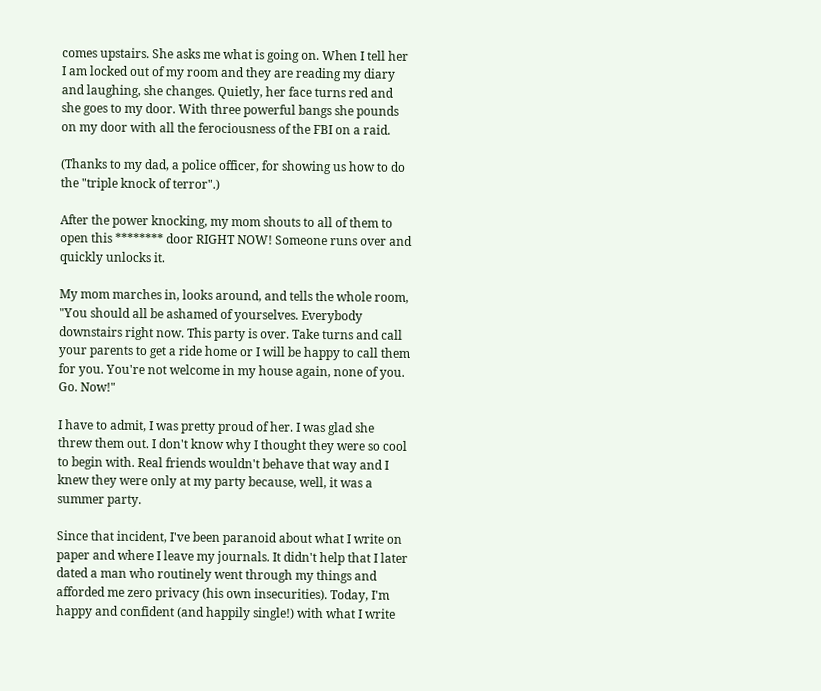comes upstairs. She asks me what is going on. When I tell her I am locked out of my room and they are reading my diary and laughing, she changes. Quietly, her face turns red and she goes to my door. With three powerful bangs she pounds on my door with all the ferociousness of the FBI on a raid.

(Thanks to my dad, a police officer, for showing us how to do the "triple knock of terror".)

After the power knocking, my mom shouts to all of them to open this ******** door RIGHT NOW! Someone runs over and quickly unlocks it.

My mom marches in, looks around, and tells the whole room, "You should all be ashamed of yourselves. Everybody downstairs right now. This party is over. Take turns and call your parents to get a ride home or I will be happy to call them for you. You're not welcome in my house again, none of you. Go. Now!"

I have to admit, I was pretty proud of her. I was glad she threw them out. I don't know why I thought they were so cool to begin with. Real friends wouldn't behave that way and I knew they were only at my party because, well, it was a summer party.

Since that incident, I've been paranoid about what I write on paper and where I leave my journals. It didn't help that I later dated a man who routinely went through my things and afforded me zero privacy (his own insecurities). Today, I'm happy and confident (and happily single!) with what I write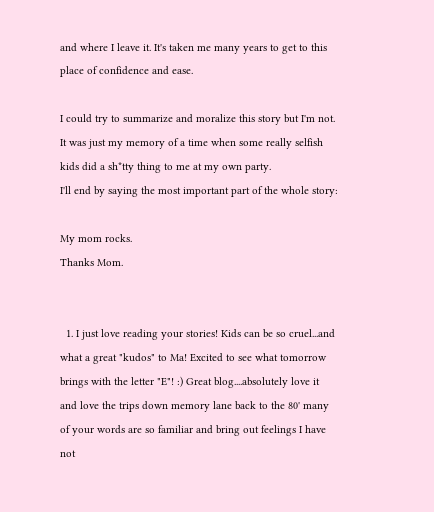and where I leave it. It's taken me many years to get to this place of confidence and ease.

I could try to summarize and moralize this story but I'm not. It was just my memory of a time when some really selfish kids did a sh*tty thing to me at my own party.
I'll end by saying the most important part of the whole story:

My mom rocks.
Thanks Mom.


  1. I just love reading your stories! Kids can be so cruel...and what a great "kudos" to Ma! Excited to see what tomorrow brings with the letter "E"! :) Great blog....absolutely love it and love the trips down memory lane back to the 80' many of your words are so familiar and bring out feelings I have not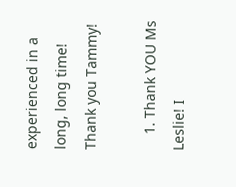experienced in a long, long time! Thank you Tammy!

    1. Thank YOU Ms Leslie! I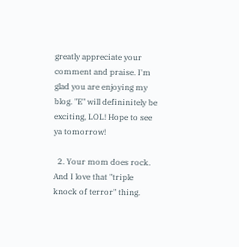greatly appreciate your comment and praise. I'm glad you are enjoying my blog. "E" will defininitely be exciting, LOL! Hope to see ya tomorrow!

  2. Your mom does rock. And I love that "triple knock of terror" thing.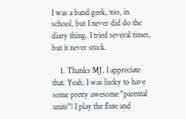I was a band geek, too, in school, but I never did do the diary thing. I tried several times, but it never stuck.

    1. Thanks MJ, I appreciate that. Yeah, I was lucky to have some pretty awesome "parental units"! I play the flute and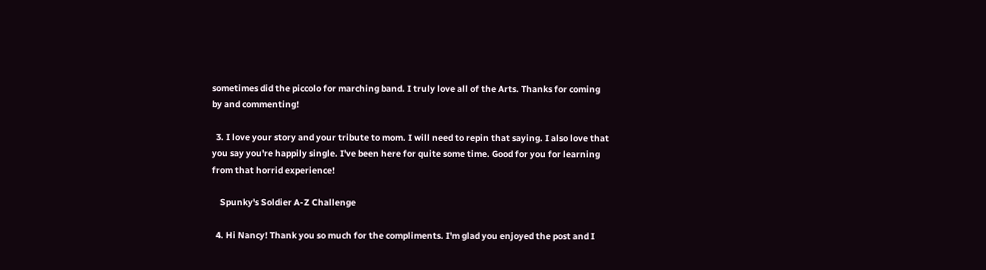sometimes did the piccolo for marching band. I truly love all of the Arts. Thanks for coming by and commenting!

  3. I love your story and your tribute to mom. I will need to repin that saying. I also love that you say you're happily single. I've been here for quite some time. Good for you for learning from that horrid experience!

    Spunky's Soldier A-Z Challenge

  4. Hi Nancy! Thank you so much for the compliments. I'm glad you enjoyed the post and I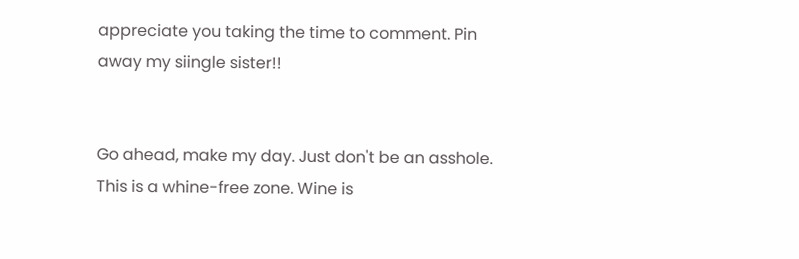appreciate you taking the time to comment. Pin away my siingle sister!!


Go ahead, make my day. Just don't be an asshole. This is a whine-free zone. Wine is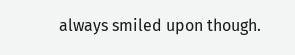always smiled upon though.